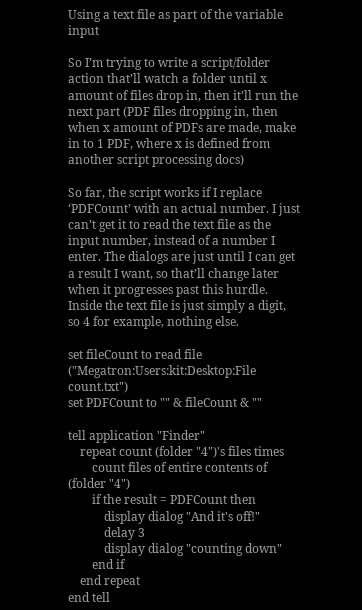Using a text file as part of the variable input

So I’m trying to write a script/folder action that’ll watch a folder until x amount of files drop in, then it’ll run the next part (PDF files dropping in, then when x amount of PDFs are made, make in to 1 PDF, where x is defined from another script processing docs)

So far, the script works if I replace ‘PDFCount’ with an actual number. I just can’t get it to read the text file as the input number, instead of a number I enter. The dialogs are just until I can get a result I want, so that’ll change later when it progresses past this hurdle. Inside the text file is just simply a digit, so 4 for example, nothing else.

set fileCount to read file ("Megatron:Users:kit:Desktop:File count.txt")
set PDFCount to "" & fileCount & ""

tell application "Finder"
    repeat count (folder "4")'s files times
        count files of entire contents of (folder "4")
        if the result = PDFCount then
            display dialog "And it's off!"
            delay 3
            display dialog "counting down"
        end if
    end repeat
end tell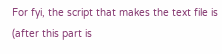For fyi, the script that makes the text file is (after this part is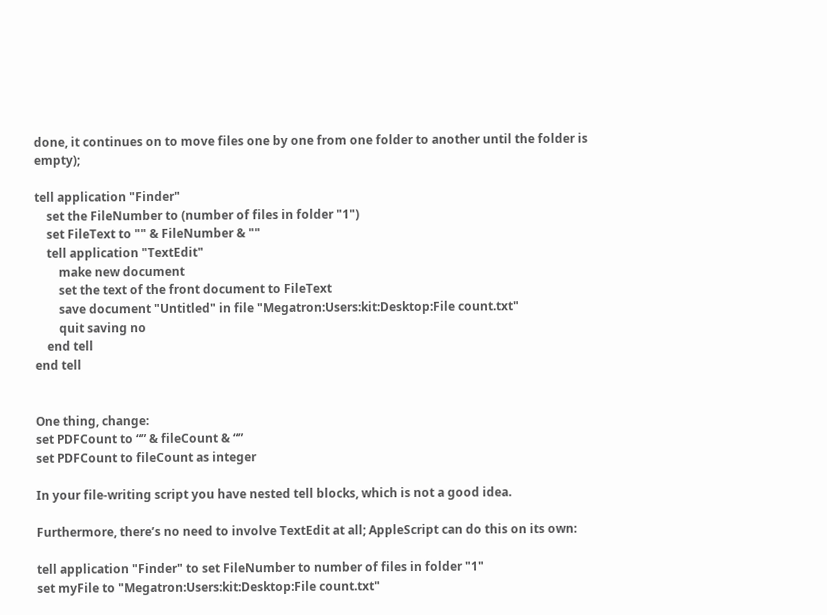done, it continues on to move files one by one from one folder to another until the folder is empty);

tell application "Finder"
    set the FileNumber to (number of files in folder "1")
    set FileText to "" & FileNumber & ""
    tell application "TextEdit"
        make new document
        set the text of the front document to FileText
        save document "Untitled" in file "Megatron:Users:kit:Desktop:File count.txt"
        quit saving no
    end tell
end tell


One thing, change:
set PDFCount to “” & fileCount & “”
set PDFCount to fileCount as integer

In your file-writing script you have nested tell blocks, which is not a good idea.

Furthermore, there’s no need to involve TextEdit at all; AppleScript can do this on its own:

tell application "Finder" to set FileNumber to number of files in folder "1"
set myFile to "Megatron:Users:kit:Desktop:File count.txt"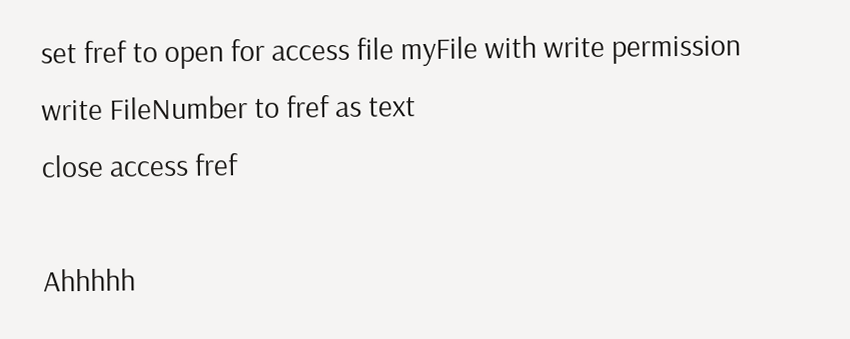set fref to open for access file myFile with write permission
write FileNumber to fref as text
close access fref

Ahhhhh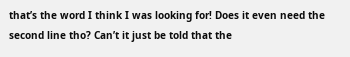that’s the word I think I was looking for! Does it even need the second line tho? Can’t it just be told that the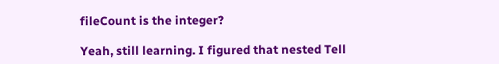fileCount is the integer?

Yeah, still learning. I figured that nested Tell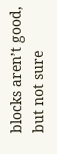blocks aren’t good, but not sure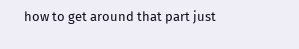how to get around that part just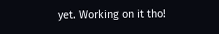yet. Working on it tho!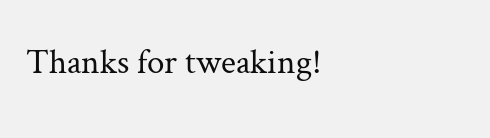Thanks for tweaking!